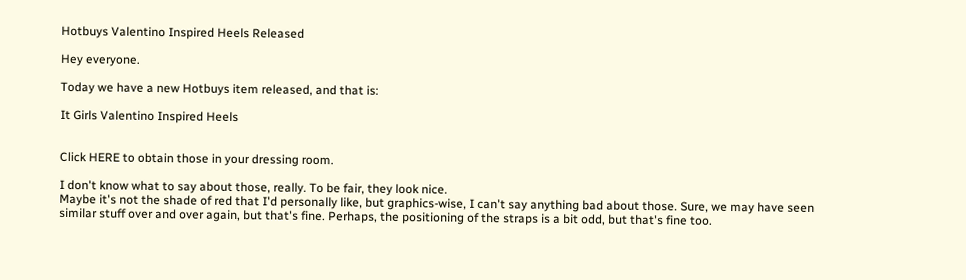Hotbuys Valentino Inspired Heels Released

Hey everyone.

Today we have a new Hotbuys item released, and that is:

It Girls Valentino Inspired Heels


Click HERE to obtain those in your dressing room.

I don't know what to say about those, really. To be fair, they look nice.
Maybe it's not the shade of red that I'd personally like, but graphics-wise, I can't say anything bad about those. Sure, we may have seen similar stuff over and over again, but that's fine. Perhaps, the positioning of the straps is a bit odd, but that's fine too.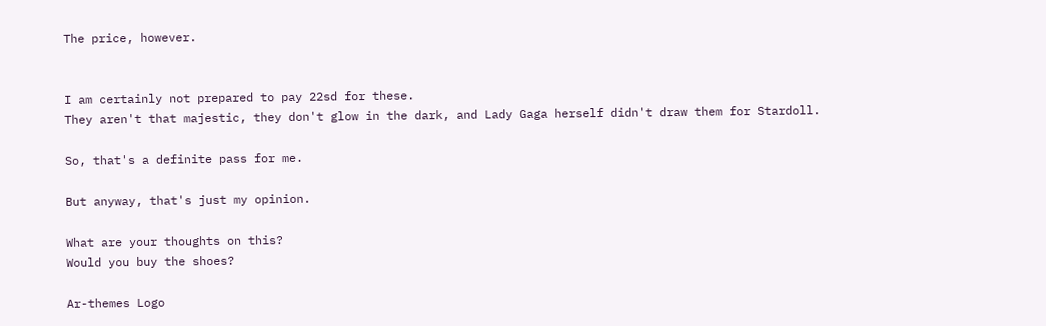The price, however.


I am certainly not prepared to pay 22sd for these.
They aren't that majestic, they don't glow in the dark, and Lady Gaga herself didn't draw them for Stardoll.

So, that's a definite pass for me.

But anyway, that's just my opinion.

What are your thoughts on this?
Would you buy the shoes?

Ar-themes Logo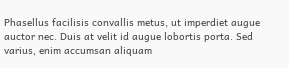Phasellus facilisis convallis metus, ut imperdiet augue auctor nec. Duis at velit id augue lobortis porta. Sed varius, enim accumsan aliquam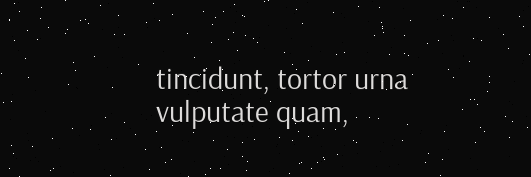tincidunt, tortor urna vulputate quam,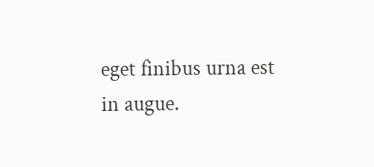eget finibus urna est in augue.